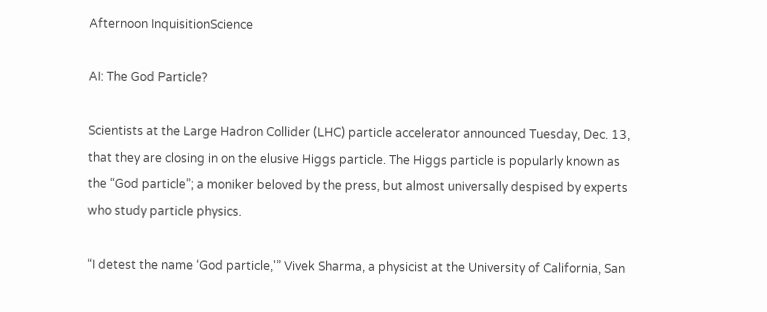Afternoon InquisitionScience

AI: The God Particle?

Scientists at the Large Hadron Collider (LHC) particle accelerator announced Tuesday, Dec. 13, that they are closing in on the elusive Higgs particle. The Higgs particle is popularly known as the “God particle”; a moniker beloved by the press, but almost universally despised by experts who study particle physics.

“I detest the name ‘God particle,'” Vivek Sharma, a physicist at the University of California, San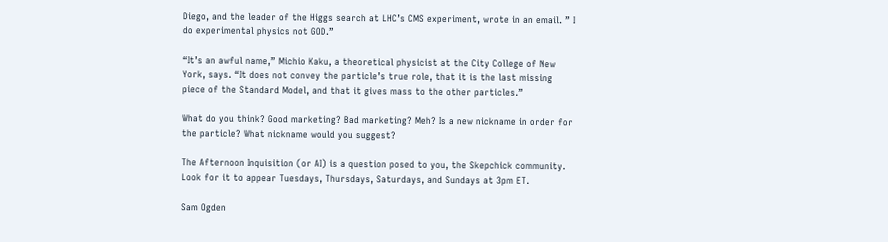Diego, and the leader of the Higgs search at LHC’s CMS experiment, wrote in an email. ” I do experimental physics not GOD.”

“It’s an awful name,” Michio Kaku, a theoretical physicist at the City College of New York, says. “It does not convey the particle’s true role, that it is the last missing piece of the Standard Model, and that it gives mass to the other particles.”

What do you think? Good marketing? Bad marketing? Meh? Is a new nickname in order for the particle? What nickname would you suggest?

The Afternoon Inquisition (or AI) is a question posed to you, the Skepchick community. Look for it to appear Tuesdays, Thursdays, Saturdays, and Sundays at 3pm ET.

Sam Ogden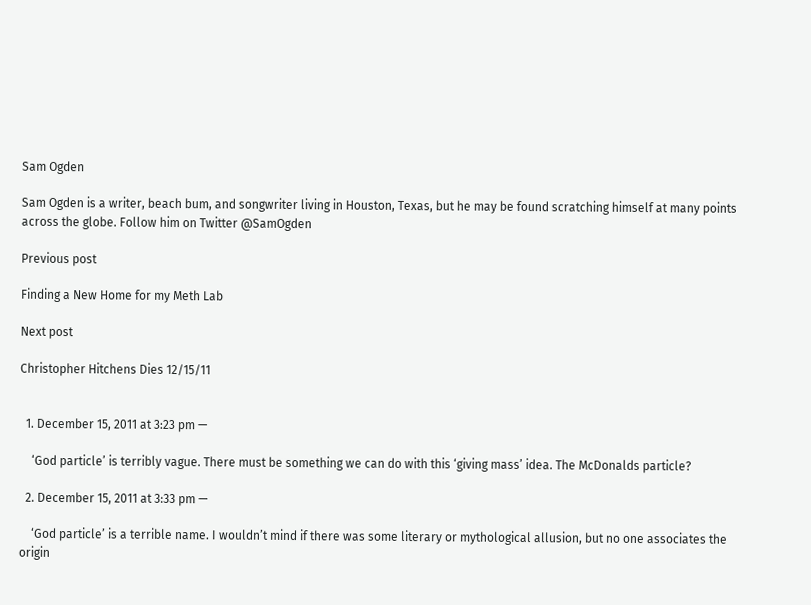Sam Ogden

Sam Ogden is a writer, beach bum, and songwriter living in Houston, Texas, but he may be found scratching himself at many points across the globe. Follow him on Twitter @SamOgden

Previous post

Finding a New Home for my Meth Lab

Next post

Christopher Hitchens Dies 12/15/11


  1. December 15, 2011 at 3:23 pm —

    ‘God particle’ is terribly vague. There must be something we can do with this ‘giving mass’ idea. The McDonalds particle?

  2. December 15, 2011 at 3:33 pm —

    ‘God particle’ is a terrible name. I wouldn’t mind if there was some literary or mythological allusion, but no one associates the origin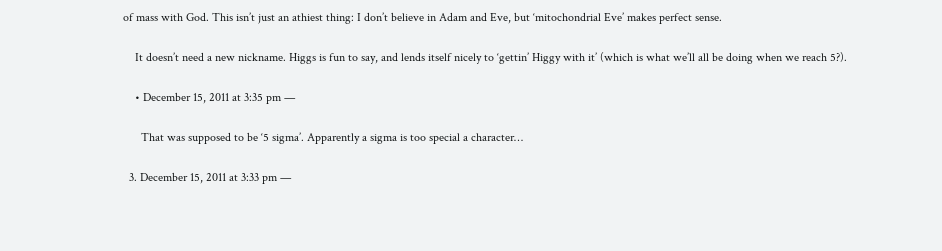of mass with God. This isn’t just an athiest thing: I don’t believe in Adam and Eve, but ‘mitochondrial Eve’ makes perfect sense.

    It doesn’t need a new nickname. Higgs is fun to say, and lends itself nicely to ‘gettin’ Higgy with it’ (which is what we’ll all be doing when we reach 5?).

    • December 15, 2011 at 3:35 pm —

      That was supposed to be ‘5 sigma’. Apparently a sigma is too special a character…

  3. December 15, 2011 at 3:33 pm —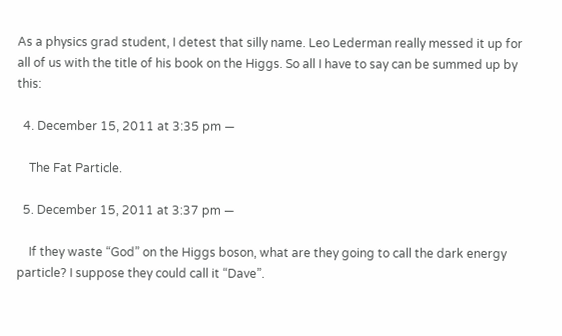As a physics grad student, I detest that silly name. Leo Lederman really messed it up for all of us with the title of his book on the Higgs. So all I have to say can be summed up by this:

  4. December 15, 2011 at 3:35 pm —

    The Fat Particle.

  5. December 15, 2011 at 3:37 pm —

    If they waste “God” on the Higgs boson, what are they going to call the dark energy particle? I suppose they could call it “Dave”.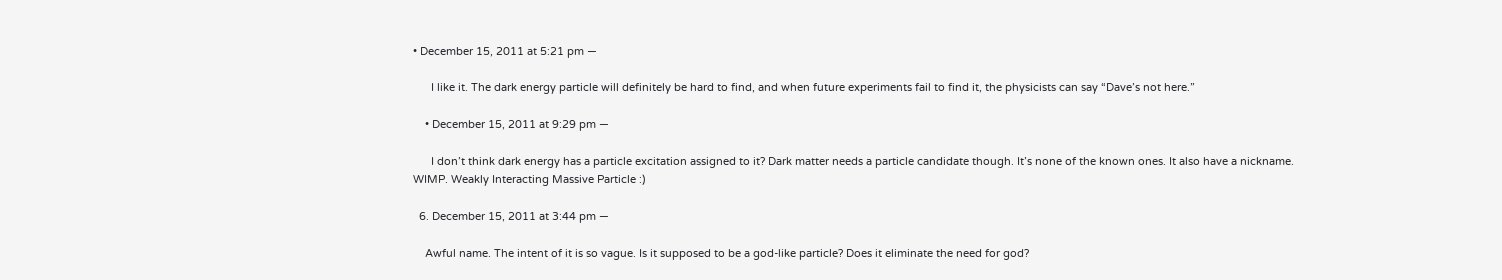• December 15, 2011 at 5:21 pm —

      I like it. The dark energy particle will definitely be hard to find, and when future experiments fail to find it, the physicists can say “Dave’s not here.”

    • December 15, 2011 at 9:29 pm —

      I don’t think dark energy has a particle excitation assigned to it? Dark matter needs a particle candidate though. It’s none of the known ones. It also have a nickname. WIMP. Weakly Interacting Massive Particle :)

  6. December 15, 2011 at 3:44 pm —

    Awful name. The intent of it is so vague. Is it supposed to be a god-like particle? Does it eliminate the need for god?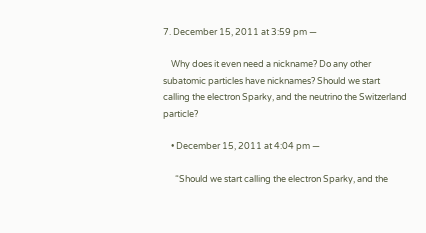7. December 15, 2011 at 3:59 pm —

    Why does it even need a nickname? Do any other subatomic particles have nicknames? Should we start calling the electron Sparky, and the neutrino the Switzerland particle?

    • December 15, 2011 at 4:04 pm —

      “Should we start calling the electron Sparky, and the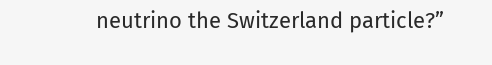neutrino the Switzerland particle?”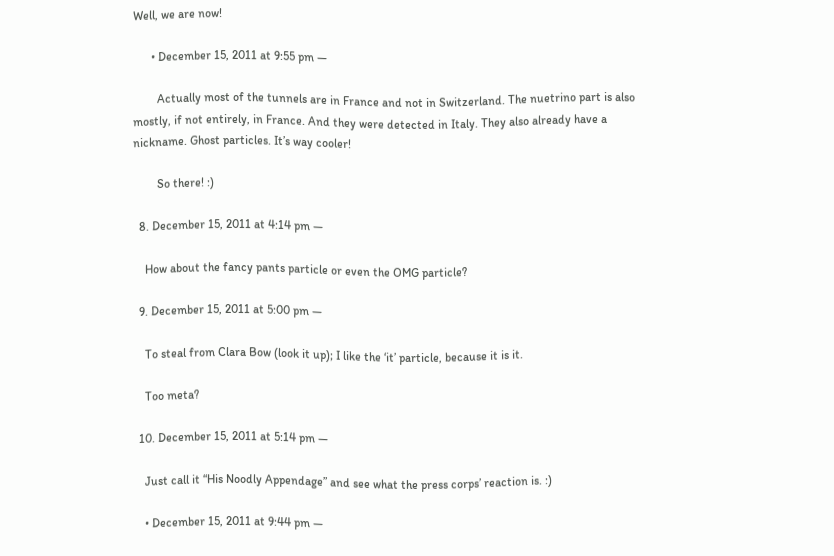Well, we are now!

      • December 15, 2011 at 9:55 pm —

        Actually most of the tunnels are in France and not in Switzerland. The nuetrino part is also mostly, if not entirely, in France. And they were detected in Italy. They also already have a nickname. Ghost particles. It’s way cooler!

        So there! :)

  8. December 15, 2011 at 4:14 pm —

    How about the fancy pants particle or even the OMG particle?

  9. December 15, 2011 at 5:00 pm —

    To steal from Clara Bow (look it up); I like the ‘it’ particle, because it is it.

    Too meta?

  10. December 15, 2011 at 5:14 pm —

    Just call it “His Noodly Appendage” and see what the press corps’ reaction is. :)

    • December 15, 2011 at 9:44 pm —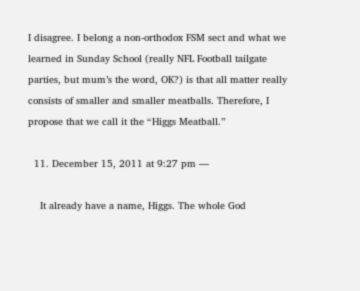I disagree. I belong a non-orthodox FSM sect and what we learned in Sunday School (really NFL Football tailgate parties, but mum’s the word, OK?) is that all matter really consists of smaller and smaller meatballs. Therefore, I propose that we call it the “Higgs Meatball.”

  11. December 15, 2011 at 9:27 pm —

    It already have a name, Higgs. The whole God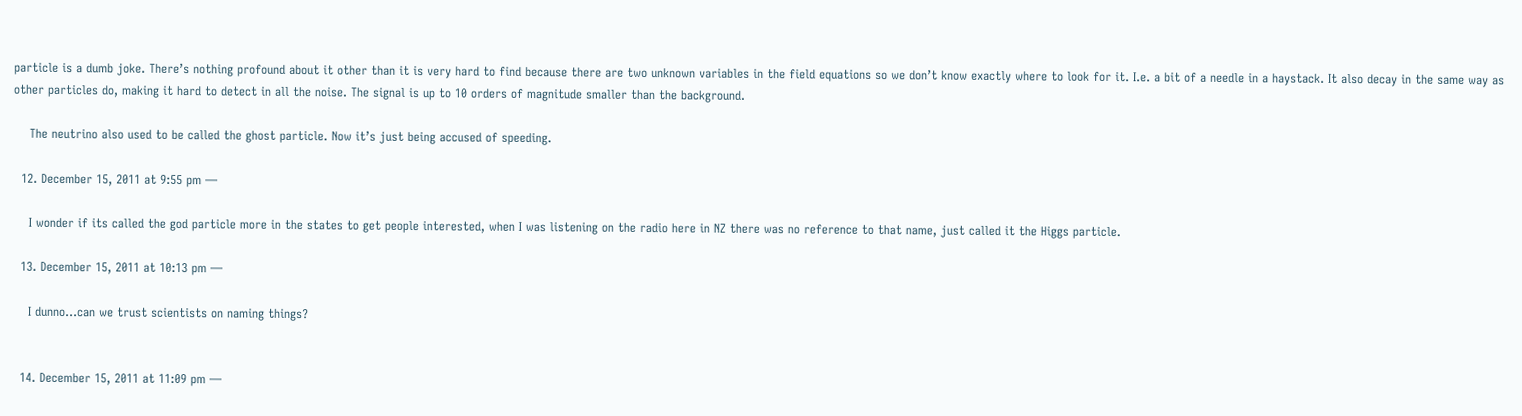particle is a dumb joke. There’s nothing profound about it other than it is very hard to find because there are two unknown variables in the field equations so we don’t know exactly where to look for it. I.e. a bit of a needle in a haystack. It also decay in the same way as other particles do, making it hard to detect in all the noise. The signal is up to 10 orders of magnitude smaller than the background.

    The neutrino also used to be called the ghost particle. Now it’s just being accused of speeding.

  12. December 15, 2011 at 9:55 pm —

    I wonder if its called the god particle more in the states to get people interested, when I was listening on the radio here in NZ there was no reference to that name, just called it the Higgs particle.

  13. December 15, 2011 at 10:13 pm —

    I dunno…can we trust scientists on naming things?


  14. December 15, 2011 at 11:09 pm —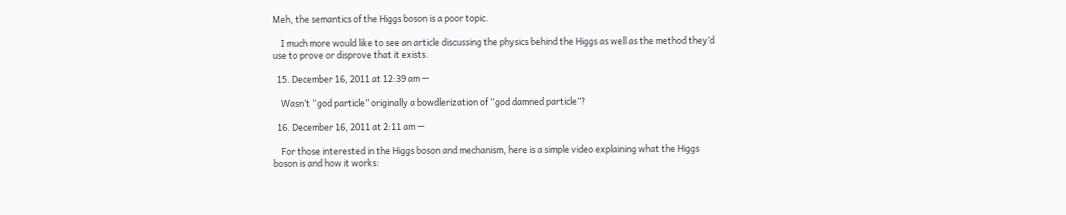Meh, the semantics of the Higgs boson is a poor topic.

    I much more would like to see an article discussing the physics behind the Higgs as well as the method they’d use to prove or disprove that it exists.

  15. December 16, 2011 at 12:39 am —

    Wasn’t “god particle” originally a bowdlerization of “god damned particle”?

  16. December 16, 2011 at 2:11 am —

    For those interested in the Higgs boson and mechanism, here is a simple video explaining what the Higgs boson is and how it works: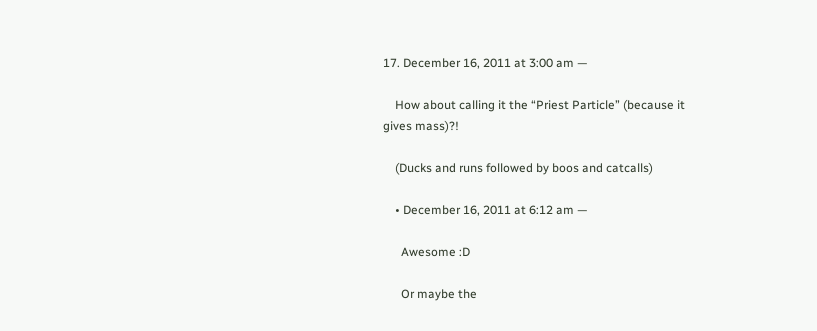17. December 16, 2011 at 3:00 am —

    How about calling it the “Priest Particle” (because it gives mass)?!

    (Ducks and runs followed by boos and catcalls)

    • December 16, 2011 at 6:12 am —

      Awesome :D

      Or maybe the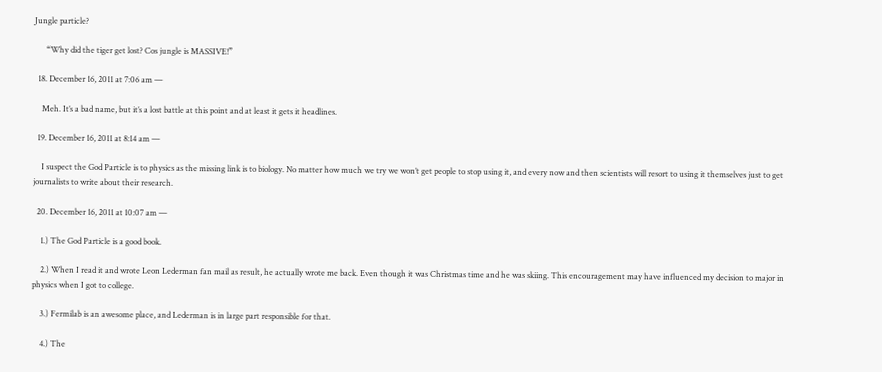Jungle particle?

      “Why did the tiger get lost? Cos jungle is MASSIVE!”

  18. December 16, 2011 at 7:06 am —

    Meh. It’s a bad name, but it’s a lost battle at this point and at least it gets it headlines.

  19. December 16, 2011 at 8:14 am —

    I suspect the God Particle is to physics as the missing link is to biology. No matter how much we try we won’t get people to stop using it, and every now and then scientists will resort to using it themselves just to get journalists to write about their research.

  20. December 16, 2011 at 10:07 am —

    1.) The God Particle is a good book.

    2.) When I read it and wrote Leon Lederman fan mail as result, he actually wrote me back. Even though it was Christmas time and he was skiing. This encouragement may have influenced my decision to major in physics when I got to college.

    3.) Fermilab is an awesome place, and Lederman is in large part responsible for that.

    4.) The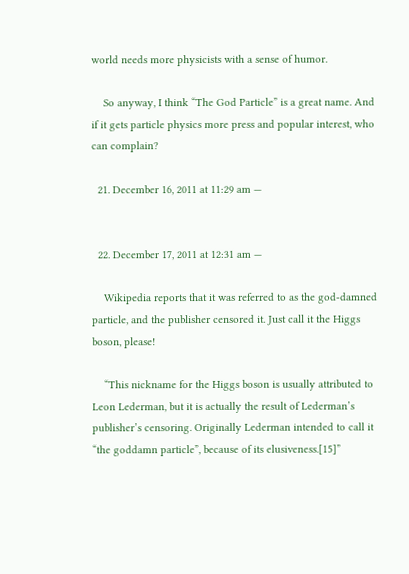world needs more physicists with a sense of humor.

    So anyway, I think “The God Particle” is a great name. And if it gets particle physics more press and popular interest, who can complain?

  21. December 16, 2011 at 11:29 am —


  22. December 17, 2011 at 12:31 am —

    Wikipedia reports that it was referred to as the god-damned particle, and the publisher censored it. Just call it the Higgs boson, please!

    “This nickname for the Higgs boson is usually attributed to Leon Lederman, but it is actually the result of Lederman’s publisher’s censoring. Originally Lederman intended to call it “the goddamn particle”, because of its elusiveness.[15]”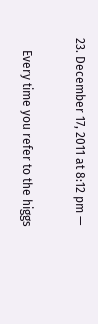23. December 17, 2011 at 8:12 pm —

    Every time you refer to the higgs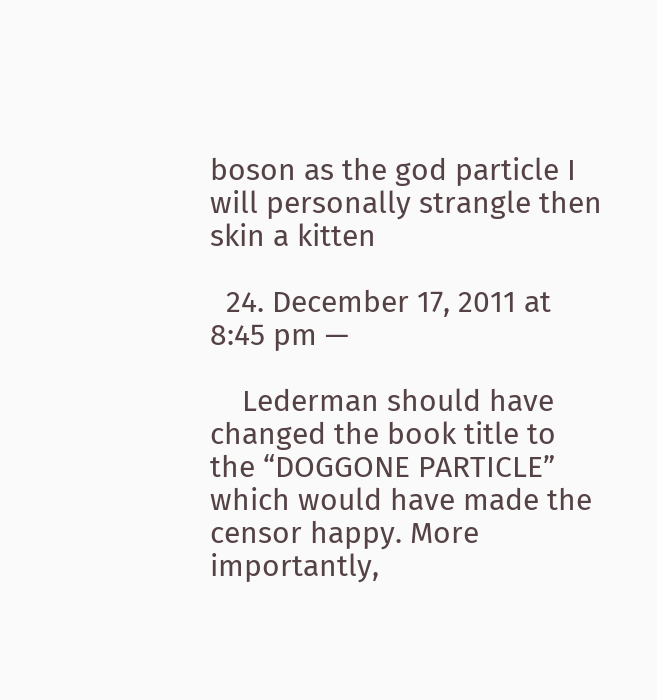boson as the god particle I will personally strangle then skin a kitten

  24. December 17, 2011 at 8:45 pm —

    Lederman should have changed the book title to the “DOGGONE PARTICLE” which would have made the censor happy. More importantly,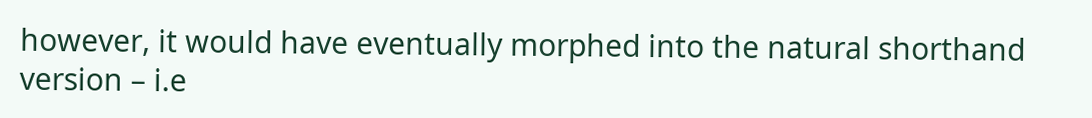however, it would have eventually morphed into the natural shorthand version – i.e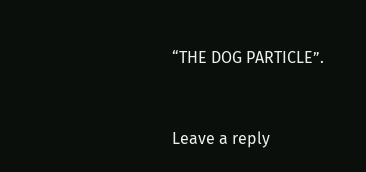“THE DOG PARTICLE”.


Leave a reply